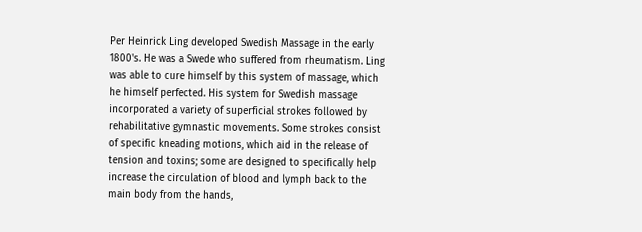Per Heinrick Ling developed Swedish Massage in the early 1800's. He was a Swede who suffered from rheumatism. Ling was able to cure himself by this system of massage, which he himself perfected. His system for Swedish massage incorporated a variety of superficial strokes followed by rehabilitative gymnastic movements. Some strokes consist of specific kneading motions, which aid in the release of tension and toxins; some are designed to specifically help increase the circulation of blood and lymph back to the main body from the hands,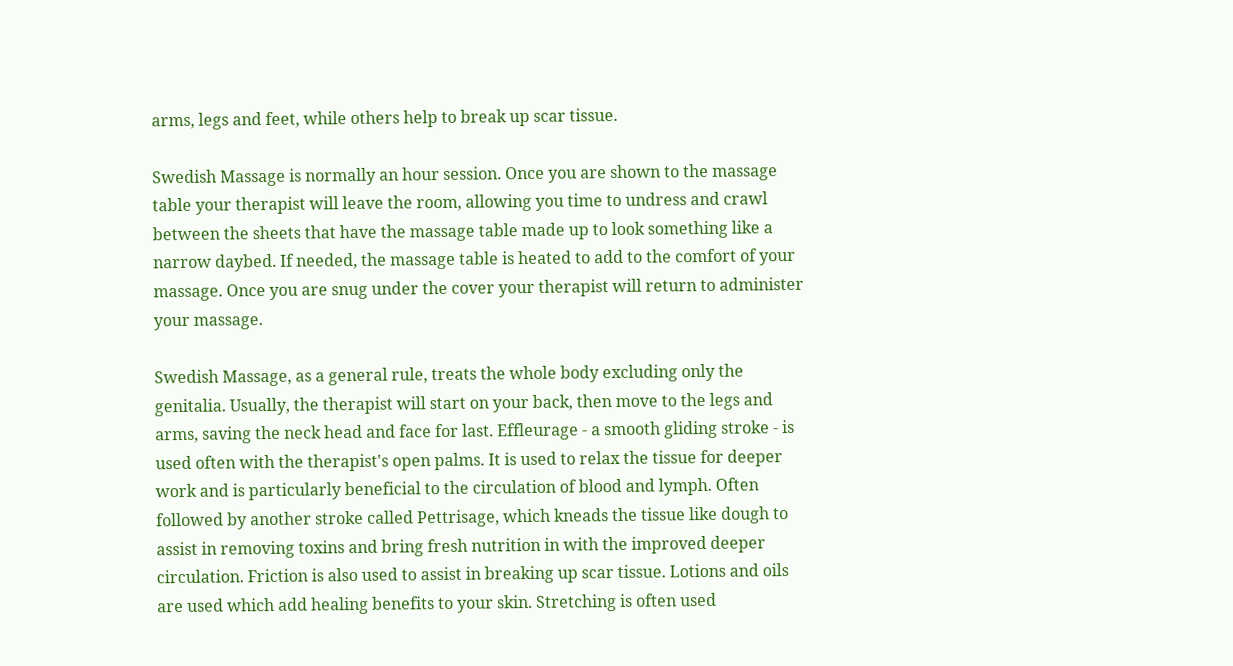arms, legs and feet, while others help to break up scar tissue.

Swedish Massage is normally an hour session. Once you are shown to the massage table your therapist will leave the room, allowing you time to undress and crawl between the sheets that have the massage table made up to look something like a narrow daybed. If needed, the massage table is heated to add to the comfort of your massage. Once you are snug under the cover your therapist will return to administer your massage.

Swedish Massage, as a general rule, treats the whole body excluding only the genitalia. Usually, the therapist will start on your back, then move to the legs and arms, saving the neck head and face for last. Effleurage - a smooth gliding stroke - is used often with the therapist's open palms. It is used to relax the tissue for deeper work and is particularly beneficial to the circulation of blood and lymph. Often followed by another stroke called Pettrisage, which kneads the tissue like dough to assist in removing toxins and bring fresh nutrition in with the improved deeper circulation. Friction is also used to assist in breaking up scar tissue. Lotions and oils are used which add healing benefits to your skin. Stretching is often used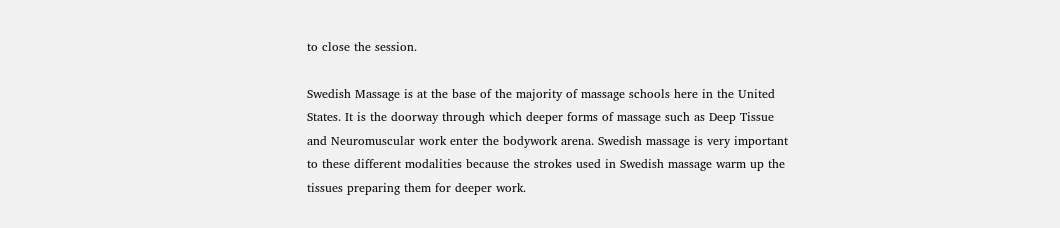to close the session.

Swedish Massage is at the base of the majority of massage schools here in the United States. It is the doorway through which deeper forms of massage such as Deep Tissue and Neuromuscular work enter the bodywork arena. Swedish massage is very important to these different modalities because the strokes used in Swedish massage warm up the tissues preparing them for deeper work.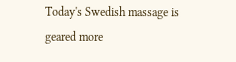Today's Swedish massage is geared more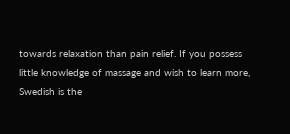towards relaxation than pain relief. If you possess little knowledge of massage and wish to learn more, Swedish is the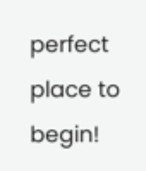perfect place to begin!